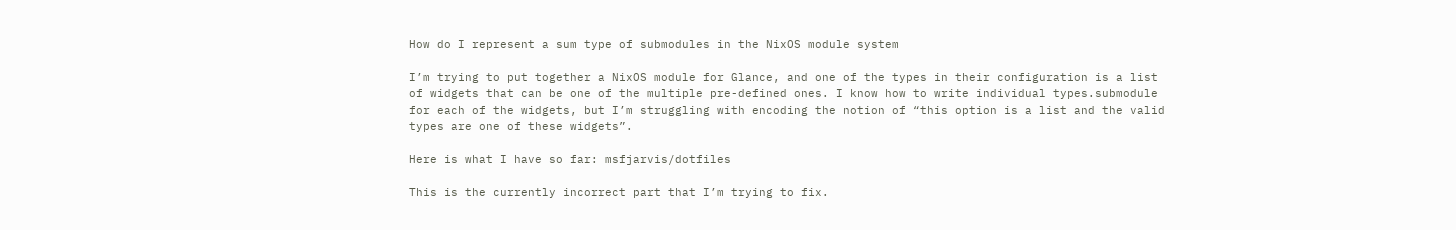How do I represent a sum type of submodules in the NixOS module system

I’m trying to put together a NixOS module for Glance, and one of the types in their configuration is a list of widgets that can be one of the multiple pre-defined ones. I know how to write individual types.submodule for each of the widgets, but I’m struggling with encoding the notion of “this option is a list and the valid types are one of these widgets”.

Here is what I have so far: msfjarvis/dotfiles

This is the currently incorrect part that I’m trying to fix.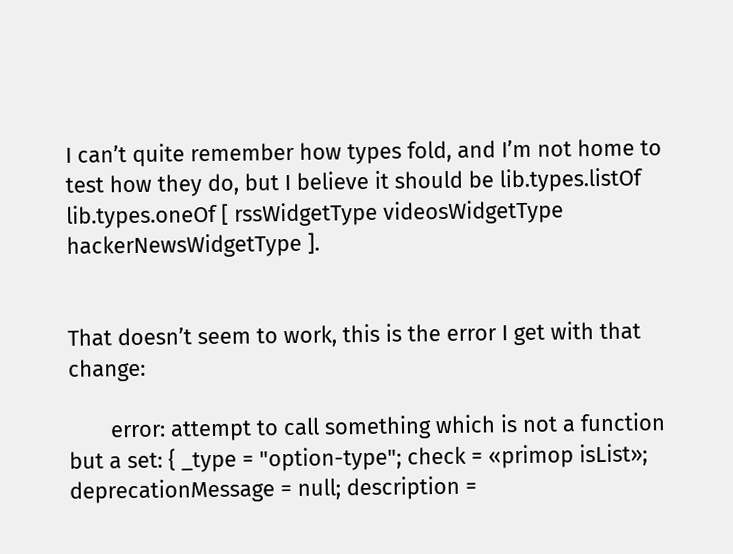I can’t quite remember how types fold, and I’m not home to test how they do, but I believe it should be lib.types.listOf lib.types.oneOf [ rssWidgetType videosWidgetType hackerNewsWidgetType ].


That doesn’t seem to work, this is the error I get with that change:

       error: attempt to call something which is not a function but a set: { _type = "option-type"; check = «primop isList»; deprecationMessage = null; description =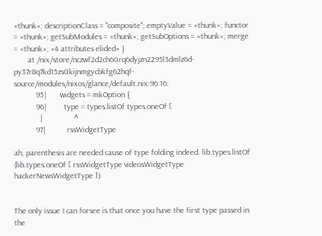«thunk»; descriptionClass = "composite"; emptyValue = «thunk»; functor = «thunk»; getSubModules = «thunk»; getSubOptions = «thunk»; merge = «thunk»; «4 attributes elided» }
       at /nix/store/nczwf2d2ch60rq6dyjzn2295l3dmlz6d-py37r8q7kd15zs0kijnmgycbkfg62hqf-source/modules/nixos/glance/default.nix:96:16:
           95|       widgets = mkOption {
           96|         type = types.listOf types.oneOf [
             |                ^
           97|           rssWidgetType

ah, parenthesis are needed cause of type folding indeed. lib.types.listOf (lib.types.oneOf [ rssWidgetType videosWidgetType hackerNewsWidgetType ])


The only issue I can forsee is that once you have the first type passed in the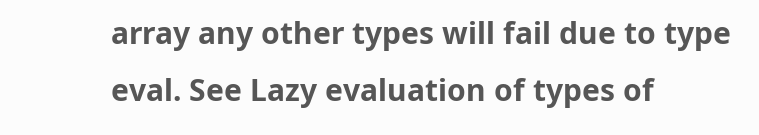array any other types will fail due to type eval. See Lazy evaluation of types of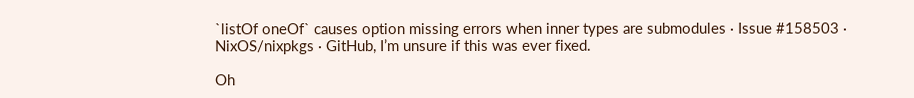`listOf oneOf` causes option missing errors when inner types are submodules · Issue #158503 · NixOS/nixpkgs · GitHub, I’m unsure if this was ever fixed.

Oh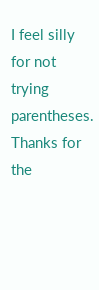I feel silly for not trying parentheses. Thanks for the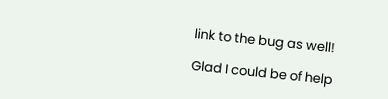link to the bug as well!

Glad I could be of help